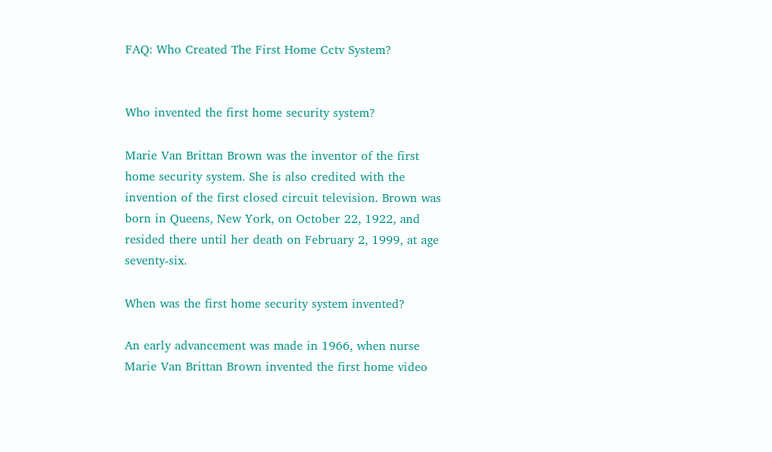FAQ: Who Created The First Home Cctv System?


Who invented the first home security system?

Marie Van Brittan Brown was the inventor of the first home security system. She is also credited with the invention of the first closed circuit television. Brown was born in Queens, New York, on October 22, 1922, and resided there until her death on February 2, 1999, at age seventy-six.

When was the first home security system invented?

An early advancement was made in 1966, when nurse Marie Van Brittan Brown invented the first home video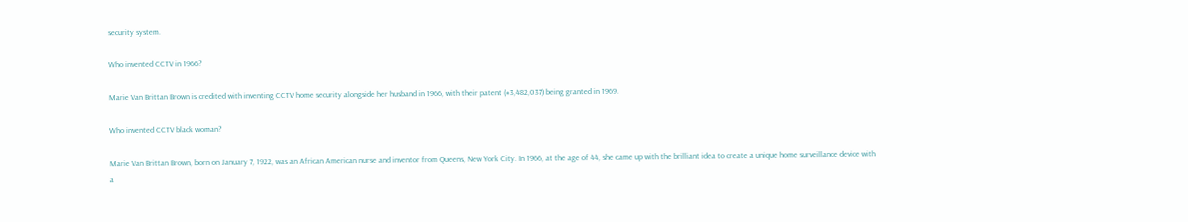security system.

Who invented CCTV in 1966?

Marie Van Brittan Brown is credited with inventing CCTV home security alongside her husband in 1966, with their patent (#3,482,037) being granted in 1969.

Who invented CCTV black woman?

Marie Van Brittan Brown, born on January 7, 1922, was an African American nurse and inventor from Queens, New York City. In 1966, at the age of 44, she came up with the brilliant idea to create a unique home surveillance device with a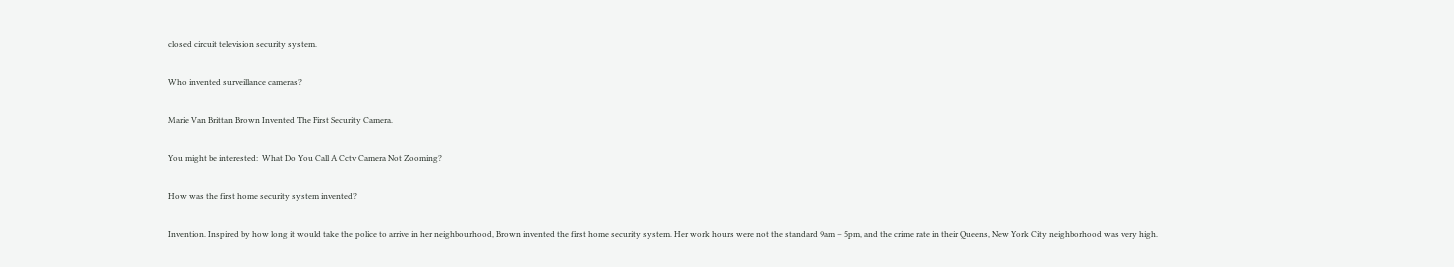closed circuit television security system.

Who invented surveillance cameras?

Marie Van Brittan Brown Invented The First Security Camera.

You might be interested:  What Do You Call A Cctv Camera Not Zooming?

How was the first home security system invented?

Invention. Inspired by how long it would take the police to arrive in her neighbourhood, Brown invented the first home security system. Her work hours were not the standard 9am – 5pm, and the crime rate in their Queens, New York City neighborhood was very high.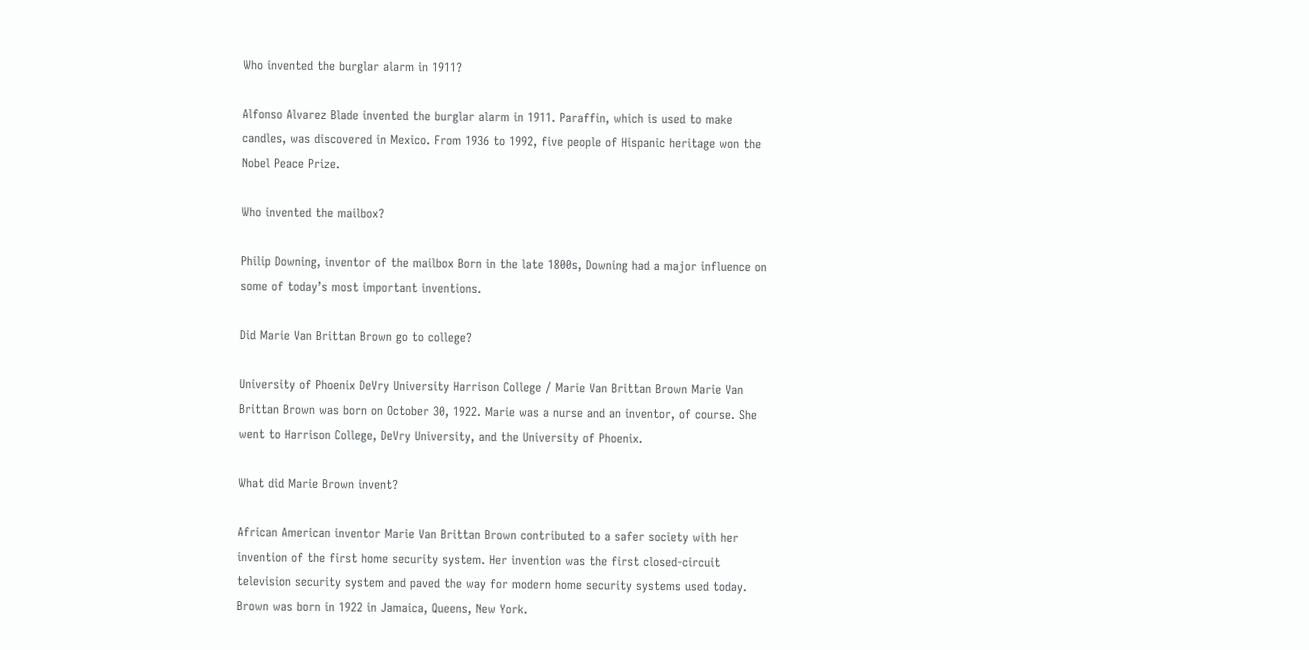Who invented the burglar alarm in 1911?

Alfonso Alvarez Blade invented the burglar alarm in 1911. Paraffin, which is used to make candles, was discovered in Mexico. From 1936 to 1992, five people of Hispanic heritage won the Nobel Peace Prize.

Who invented the mailbox?

Philip Downing, inventor of the mailbox Born in the late 1800s, Downing had a major influence on some of today’s most important inventions.

Did Marie Van Brittan Brown go to college?

University of Phoenix DeVry University Harrison College / Marie Van Brittan Brown Marie Van Brittan Brown was born on October 30, 1922. Marie was a nurse and an inventor, of course. She went to Harrison College, DeVry University, and the University of Phoenix.

What did Marie Brown invent?

African American inventor Marie Van Brittan Brown contributed to a safer society with her invention of the first home security system. Her invention was the first closed-circuit television security system and paved the way for modern home security systems used today. Brown was born in 1922 in Jamaica, Queens, New York.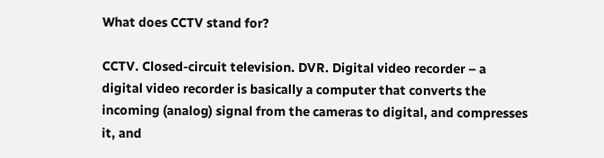What does CCTV stand for?

CCTV. Closed-circuit television. DVR. Digital video recorder – a digital video recorder is basically a computer that converts the incoming (analog) signal from the cameras to digital, and compresses it, and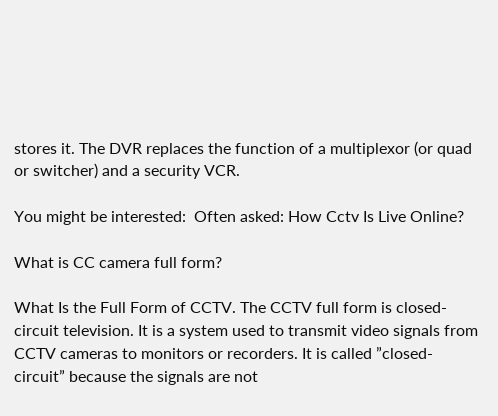stores it. The DVR replaces the function of a multiplexor (or quad or switcher) and a security VCR.

You might be interested:  Often asked: How Cctv Is Live Online?

What is CC camera full form?

What Is the Full Form of CCTV. The CCTV full form is closed-circuit television. It is a system used to transmit video signals from CCTV cameras to monitors or recorders. It is called ”closed-circuit” because the signals are not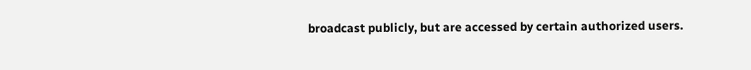broadcast publicly, but are accessed by certain authorized users.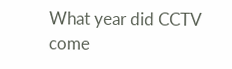What year did CCTV come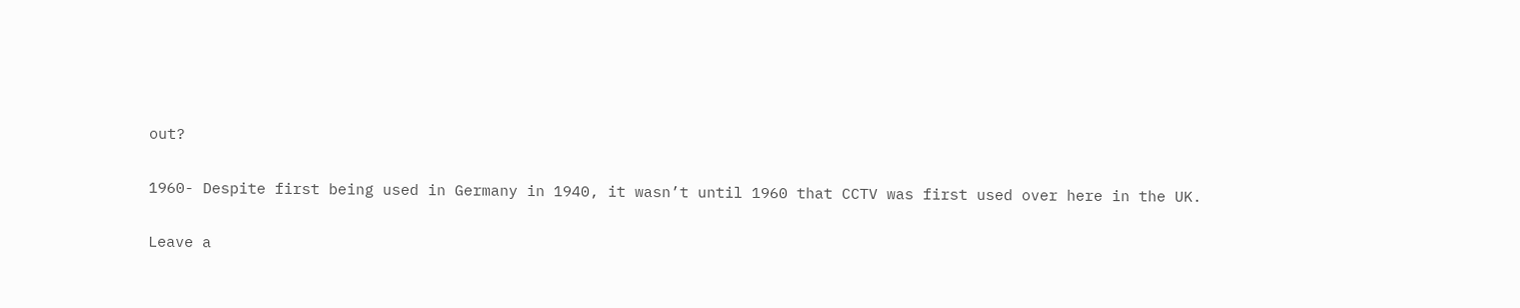out?

1960- Despite first being used in Germany in 1940, it wasn’t until 1960 that CCTV was first used over here in the UK.

Leave a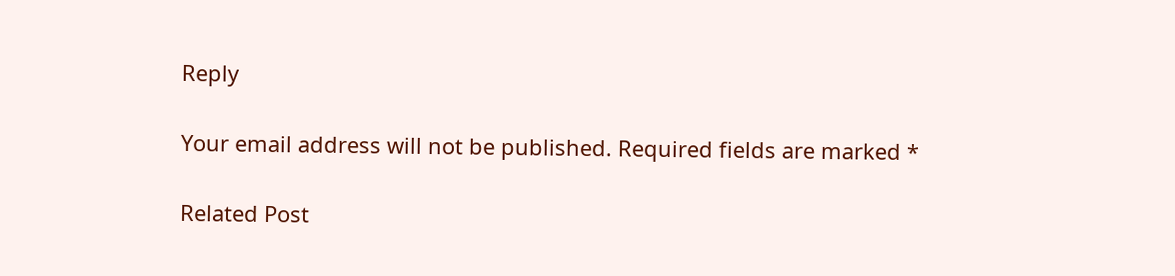Reply

Your email address will not be published. Required fields are marked *

Related Post